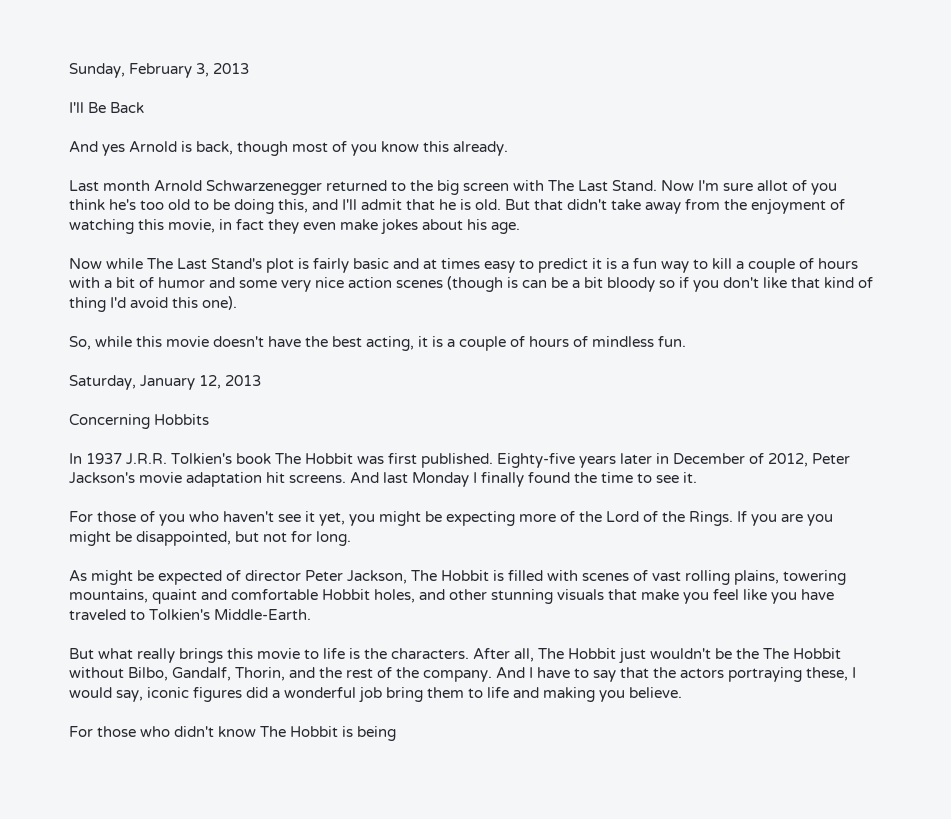Sunday, February 3, 2013

I'll Be Back

And yes Arnold is back, though most of you know this already.

Last month Arnold Schwarzenegger returned to the big screen with The Last Stand. Now I'm sure allot of you think he's too old to be doing this, and I'll admit that he is old. But that didn't take away from the enjoyment of watching this movie, in fact they even make jokes about his age.

Now while The Last Stand's plot is fairly basic and at times easy to predict it is a fun way to kill a couple of hours with a bit of humor and some very nice action scenes (though is can be a bit bloody so if you don't like that kind of thing I'd avoid this one).

So, while this movie doesn't have the best acting, it is a couple of hours of mindless fun.

Saturday, January 12, 2013

Concerning Hobbits

In 1937 J.R.R. Tolkien's book The Hobbit was first published. Eighty-five years later in December of 2012, Peter Jackson's movie adaptation hit screens. And last Monday I finally found the time to see it.

For those of you who haven't see it yet, you might be expecting more of the Lord of the Rings. If you are you might be disappointed, but not for long.

As might be expected of director Peter Jackson, The Hobbit is filled with scenes of vast rolling plains, towering mountains, quaint and comfortable Hobbit holes, and other stunning visuals that make you feel like you have traveled to Tolkien's Middle-Earth.

But what really brings this movie to life is the characters. After all, The Hobbit just wouldn't be the The Hobbit without Bilbo, Gandalf, Thorin, and the rest of the company. And I have to say that the actors portraying these, I would say, iconic figures did a wonderful job bring them to life and making you believe.

For those who didn't know The Hobbit is being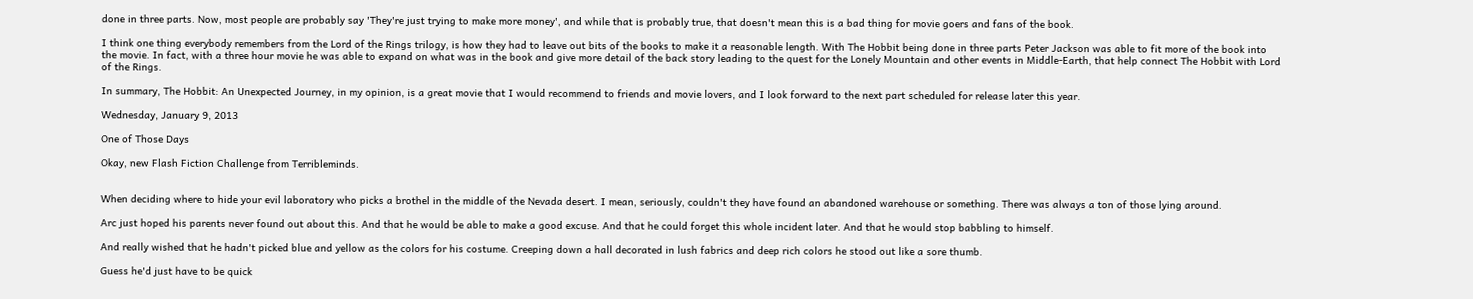done in three parts. Now, most people are probably say 'They're just trying to make more money', and while that is probably true, that doesn't mean this is a bad thing for movie goers and fans of the book.

I think one thing everybody remembers from the Lord of the Rings trilogy, is how they had to leave out bits of the books to make it a reasonable length. With The Hobbit being done in three parts Peter Jackson was able to fit more of the book into the movie. In fact, with a three hour movie he was able to expand on what was in the book and give more detail of the back story leading to the quest for the Lonely Mountain and other events in Middle-Earth, that help connect The Hobbit with Lord of the Rings.

In summary, The Hobbit: An Unexpected Journey, in my opinion, is a great movie that I would recommend to friends and movie lovers, and I look forward to the next part scheduled for release later this year.

Wednesday, January 9, 2013

One of Those Days

Okay, new Flash Fiction Challenge from Terribleminds.


When deciding where to hide your evil laboratory who picks a brothel in the middle of the Nevada desert. I mean, seriously, couldn't they have found an abandoned warehouse or something. There was always a ton of those lying around.

Arc just hoped his parents never found out about this. And that he would be able to make a good excuse. And that he could forget this whole incident later. And that he would stop babbling to himself.

And really wished that he hadn't picked blue and yellow as the colors for his costume. Creeping down a hall decorated in lush fabrics and deep rich colors he stood out like a sore thumb.

Guess he'd just have to be quick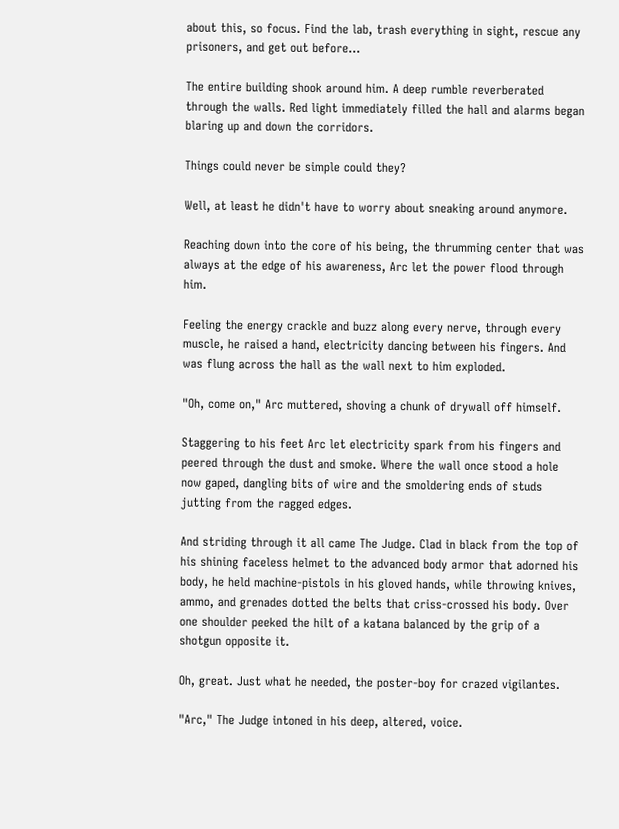about this, so focus. Find the lab, trash everything in sight, rescue any prisoners, and get out before...

The entire building shook around him. A deep rumble reverberated through the walls. Red light immediately filled the hall and alarms began blaring up and down the corridors.

Things could never be simple could they?

Well, at least he didn't have to worry about sneaking around anymore.

Reaching down into the core of his being, the thrumming center that was always at the edge of his awareness, Arc let the power flood through him.

Feeling the energy crackle and buzz along every nerve, through every muscle, he raised a hand, electricity dancing between his fingers. And was flung across the hall as the wall next to him exploded.

"Oh, come on," Arc muttered, shoving a chunk of drywall off himself.

Staggering to his feet Arc let electricity spark from his fingers and peered through the dust and smoke. Where the wall once stood a hole now gaped, dangling bits of wire and the smoldering ends of studs jutting from the ragged edges.

And striding through it all came The Judge. Clad in black from the top of his shining faceless helmet to the advanced body armor that adorned his body, he held machine-pistols in his gloved hands, while throwing knives, ammo, and grenades dotted the belts that criss-crossed his body. Over one shoulder peeked the hilt of a katana balanced by the grip of a shotgun opposite it.

Oh, great. Just what he needed, the poster-boy for crazed vigilantes.

"Arc," The Judge intoned in his deep, altered, voice.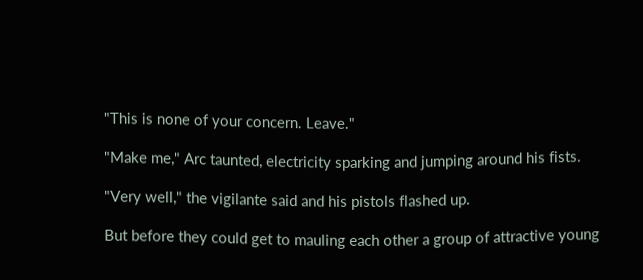"This is none of your concern. Leave."

"Make me," Arc taunted, electricity sparking and jumping around his fists.

"Very well," the vigilante said and his pistols flashed up.

But before they could get to mauling each other a group of attractive young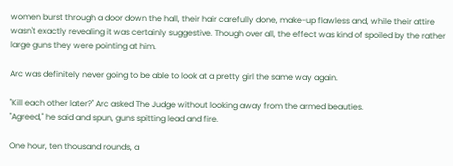women burst through a door down the hall, their hair carefully done, make-up flawless and, while their attire wasn't exactly revealing it was certainly suggestive. Though over all, the effect was kind of spoiled by the rather large guns they were pointing at him.

Arc was definitely never going to be able to look at a pretty girl the same way again.

"Kill each other later?" Arc asked The Judge without looking away from the armed beauties.
"Agreed," he said and spun, guns spitting lead and fire.

One hour, ten thousand rounds, a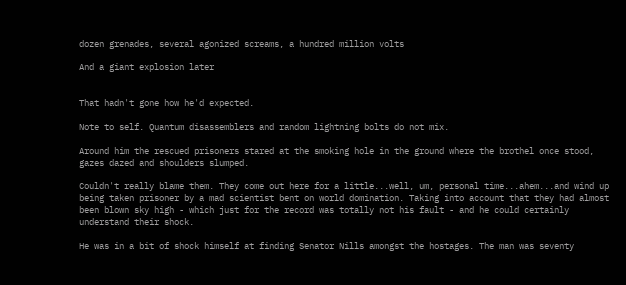dozen grenades, several agonized screams, a hundred million volts

And a giant explosion later


That hadn't gone how he'd expected.

Note to self. Quantum disassemblers and random lightning bolts do not mix.

Around him the rescued prisoners stared at the smoking hole in the ground where the brothel once stood, gazes dazed and shoulders slumped.

Couldn't really blame them. They come out here for a little...well, um, personal time...ahem...and wind up being taken prisoner by a mad scientist bent on world domination. Taking into account that they had almost been blown sky high - which just for the record was totally not his fault - and he could certainly understand their shock.

He was in a bit of shock himself at finding Senator Nills amongst the hostages. The man was seventy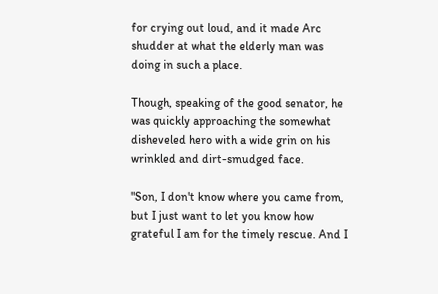for crying out loud, and it made Arc shudder at what the elderly man was doing in such a place.

Though, speaking of the good senator, he was quickly approaching the somewhat disheveled hero with a wide grin on his wrinkled and dirt-smudged face.

"Son, I don't know where you came from, but I just want to let you know how grateful I am for the timely rescue. And I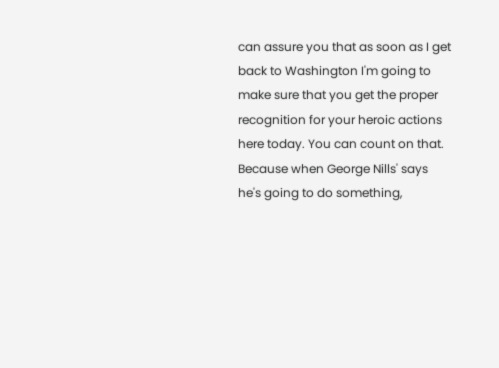can assure you that as soon as I get back to Washington I'm going to make sure that you get the proper recognition for your heroic actions here today. You can count on that. Because when George Nills' says he's going to do something,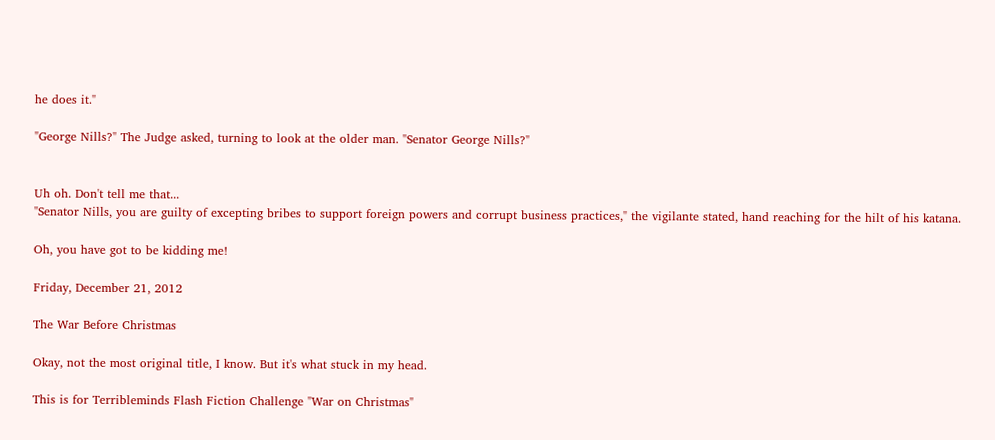he does it."

"George Nills?" The Judge asked, turning to look at the older man. "Senator George Nills?"


Uh oh. Don't tell me that...
"Senator Nills, you are guilty of excepting bribes to support foreign powers and corrupt business practices," the vigilante stated, hand reaching for the hilt of his katana.

Oh, you have got to be kidding me!

Friday, December 21, 2012

The War Before Christmas

Okay, not the most original title, I know. But it's what stuck in my head.

This is for Terribleminds Flash Fiction Challenge "War on Christmas"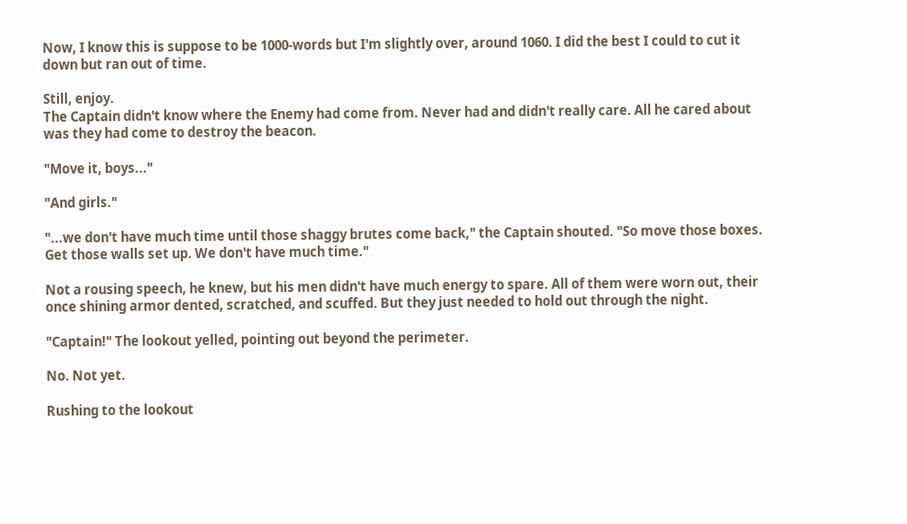Now, I know this is suppose to be 1000-words but I'm slightly over, around 1060. I did the best I could to cut it down but ran out of time.

Still, enjoy.
The Captain didn't know where the Enemy had come from. Never had and didn't really care. All he cared about was they had come to destroy the beacon.

"Move it, boys..."

"And girls."

"...we don't have much time until those shaggy brutes come back," the Captain shouted. "So move those boxes. Get those walls set up. We don't have much time."

Not a rousing speech, he knew, but his men didn't have much energy to spare. All of them were worn out, their once shining armor dented, scratched, and scuffed. But they just needed to hold out through the night.

"Captain!" The lookout yelled, pointing out beyond the perimeter.

No. Not yet.

Rushing to the lookout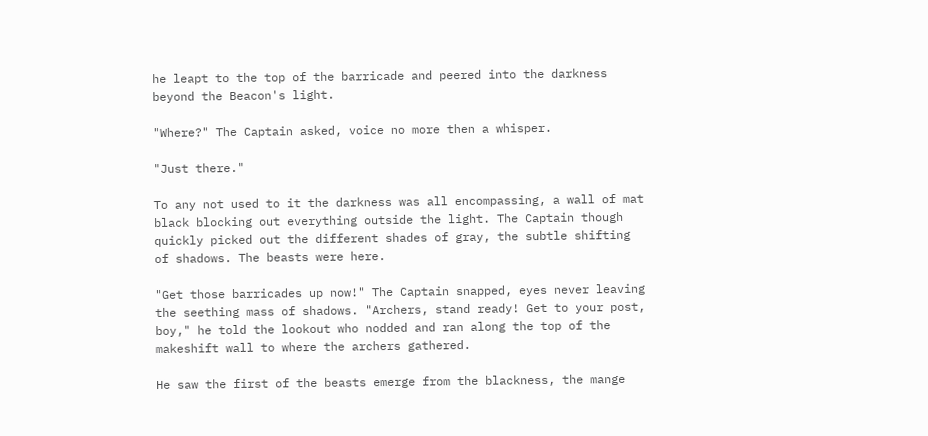he leapt to the top of the barricade and peered into the darkness beyond the Beacon's light.

"Where?" The Captain asked, voice no more then a whisper.

"Just there."

To any not used to it the darkness was all encompassing, a wall of mat black blocking out everything outside the light. The Captain though quickly picked out the different shades of gray, the subtle shifting of shadows. The beasts were here.

"Get those barricades up now!" The Captain snapped, eyes never leaving the seething mass of shadows. "Archers, stand ready! Get to your post, boy," he told the lookout who nodded and ran along the top of the makeshift wall to where the archers gathered.

He saw the first of the beasts emerge from the blackness, the mange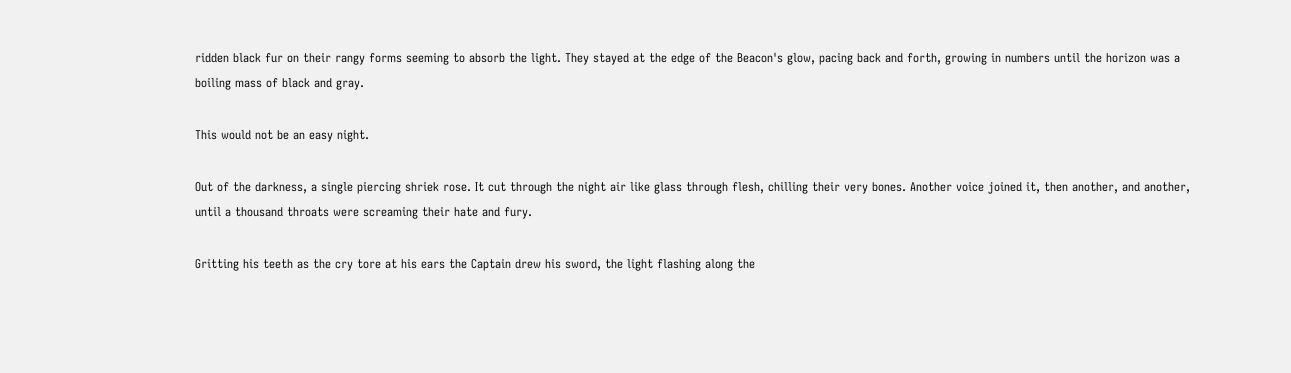ridden black fur on their rangy forms seeming to absorb the light. They stayed at the edge of the Beacon's glow, pacing back and forth, growing in numbers until the horizon was a boiling mass of black and gray.

This would not be an easy night.

Out of the darkness, a single piercing shriek rose. It cut through the night air like glass through flesh, chilling their very bones. Another voice joined it, then another, and another, until a thousand throats were screaming their hate and fury.

Gritting his teeth as the cry tore at his ears the Captain drew his sword, the light flashing along the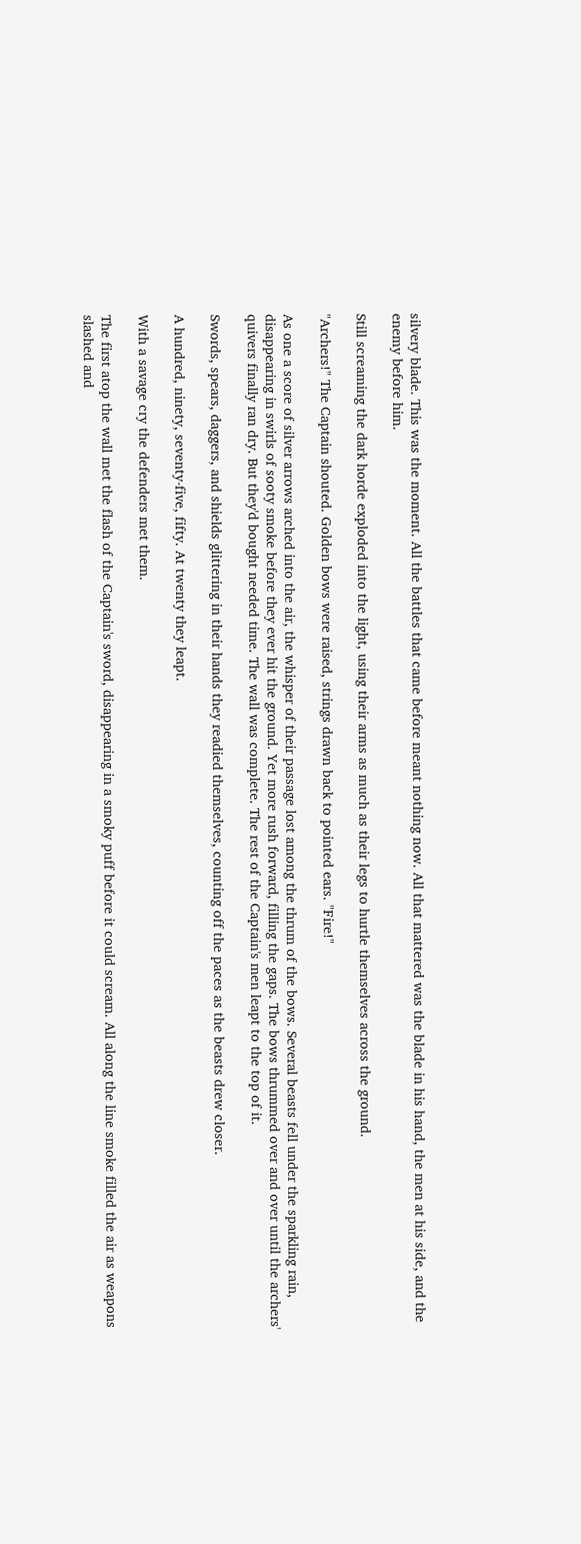silvery blade. This was the moment. All the battles that came before meant nothing now. All that mattered was the blade in his hand, the men at his side, and the enemy before him.

Still screaming the dark horde exploded into the light, using their arms as much as their legs to hurtle themselves across the ground.

"Archers!" The Captain shouted. Golden bows were raised, strings drawn back to pointed ears. "Fire!"

As one a score of silver arrows arched into the air, the whisper of their passage lost among the thrum of the bows. Several beasts fell under the sparkling rain, disappearing in swirls of sooty smoke before they ever hit the ground. Yet more rush forward, filling the gaps. The bows thrummed over and over until the archers' quivers finally ran dry. But they'd bought needed time. The wall was complete. The rest of the Captain's men leapt to the top of it.

Swords, spears, daggers, and shields glittering in their hands they readied themselves, counting off the paces as the beasts drew closer.

A hundred, ninety, seventy-five, fifty. At twenty they leapt.

With a savage cry the defenders met them.

The first atop the wall met the flash of the Captain's sword, disappearing in a smoky puff before it could scream. All along the line smoke filled the air as weapons slashed and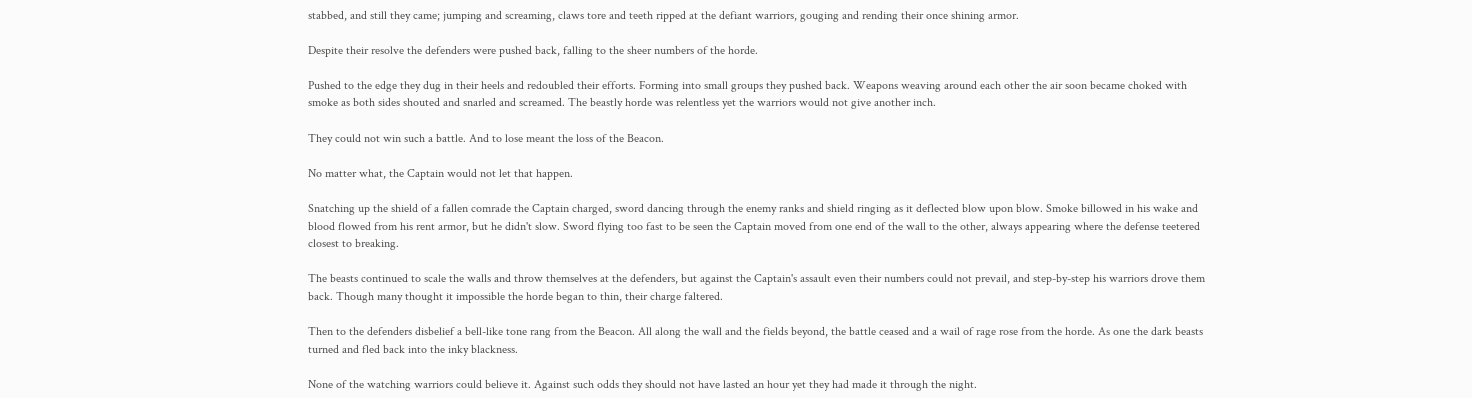stabbed, and still they came; jumping and screaming, claws tore and teeth ripped at the defiant warriors, gouging and rending their once shining armor.

Despite their resolve the defenders were pushed back, falling to the sheer numbers of the horde.

Pushed to the edge they dug in their heels and redoubled their efforts. Forming into small groups they pushed back. Weapons weaving around each other the air soon became choked with smoke as both sides shouted and snarled and screamed. The beastly horde was relentless yet the warriors would not give another inch.

They could not win such a battle. And to lose meant the loss of the Beacon.

No matter what, the Captain would not let that happen.

Snatching up the shield of a fallen comrade the Captain charged, sword dancing through the enemy ranks and shield ringing as it deflected blow upon blow. Smoke billowed in his wake and blood flowed from his rent armor, but he didn't slow. Sword flying too fast to be seen the Captain moved from one end of the wall to the other, always appearing where the defense teetered closest to breaking.

The beasts continued to scale the walls and throw themselves at the defenders, but against the Captain's assault even their numbers could not prevail, and step-by-step his warriors drove them back. Though many thought it impossible the horde began to thin, their charge faltered.

Then to the defenders disbelief a bell-like tone rang from the Beacon. All along the wall and the fields beyond, the battle ceased and a wail of rage rose from the horde. As one the dark beasts turned and fled back into the inky blackness.

None of the watching warriors could believe it. Against such odds they should not have lasted an hour yet they had made it through the night.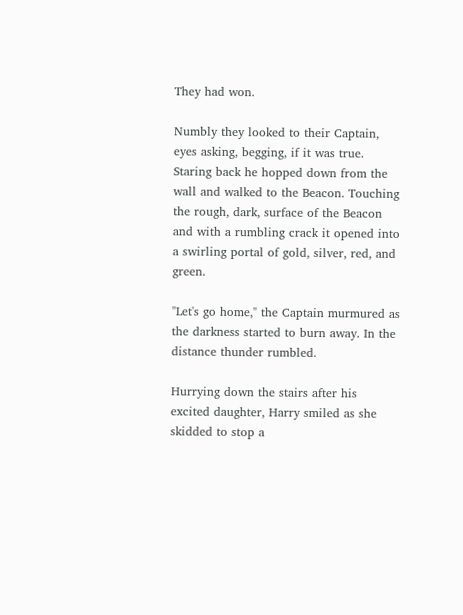They had won.

Numbly they looked to their Captain, eyes asking, begging, if it was true. Staring back he hopped down from the wall and walked to the Beacon. Touching the rough, dark, surface of the Beacon and with a rumbling crack it opened into a swirling portal of gold, silver, red, and green.

"Let's go home," the Captain murmured as the darkness started to burn away. In the distance thunder rumbled.

Hurrying down the stairs after his excited daughter, Harry smiled as she skidded to stop a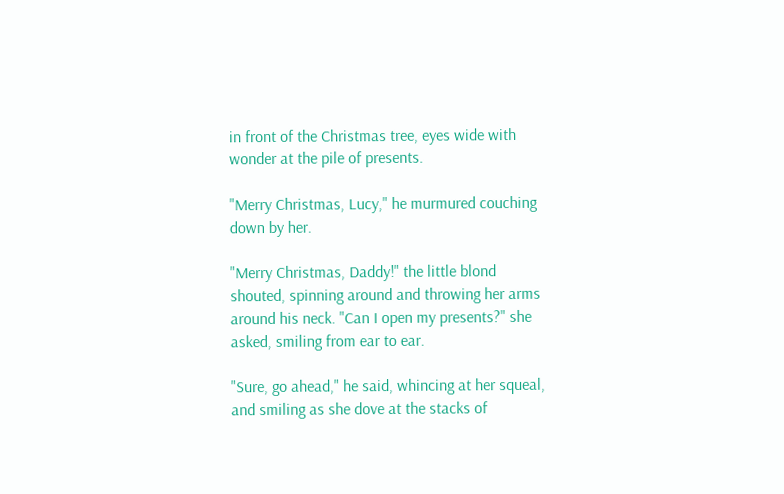in front of the Christmas tree, eyes wide with wonder at the pile of presents.

"Merry Christmas, Lucy," he murmured couching down by her.

"Merry Christmas, Daddy!" the little blond shouted, spinning around and throwing her arms around his neck. "Can I open my presents?" she asked, smiling from ear to ear.

"Sure, go ahead," he said, whincing at her squeal, and smiling as she dove at the stacks of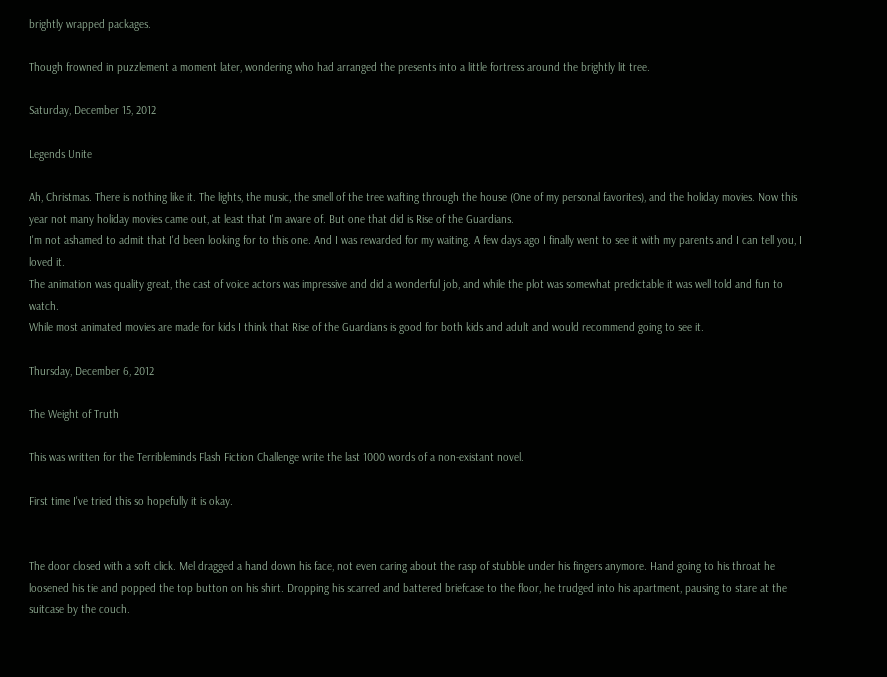brightly wrapped packages.

Though frowned in puzzlement a moment later, wondering who had arranged the presents into a little fortress around the brightly lit tree.

Saturday, December 15, 2012

Legends Unite

Ah, Christmas. There is nothing like it. The lights, the music, the smell of the tree wafting through the house (One of my personal favorites), and the holiday movies. Now this year not many holiday movies came out, at least that I'm aware of. But one that did is Rise of the Guardians.
I'm not ashamed to admit that I'd been looking for to this one. And I was rewarded for my waiting. A few days ago I finally went to see it with my parents and I can tell you, I loved it.
The animation was quality great, the cast of voice actors was impressive and did a wonderful job, and while the plot was somewhat predictable it was well told and fun to watch.
While most animated movies are made for kids I think that Rise of the Guardians is good for both kids and adult and would recommend going to see it.

Thursday, December 6, 2012

The Weight of Truth

This was written for the Terribleminds Flash Fiction Challenge write the last 1000 words of a non-existant novel.

First time I've tried this so hopefully it is okay.


The door closed with a soft click. Mel dragged a hand down his face, not even caring about the rasp of stubble under his fingers anymore. Hand going to his throat he loosened his tie and popped the top button on his shirt. Dropping his scarred and battered briefcase to the floor, he trudged into his apartment, pausing to stare at the suitcase by the couch.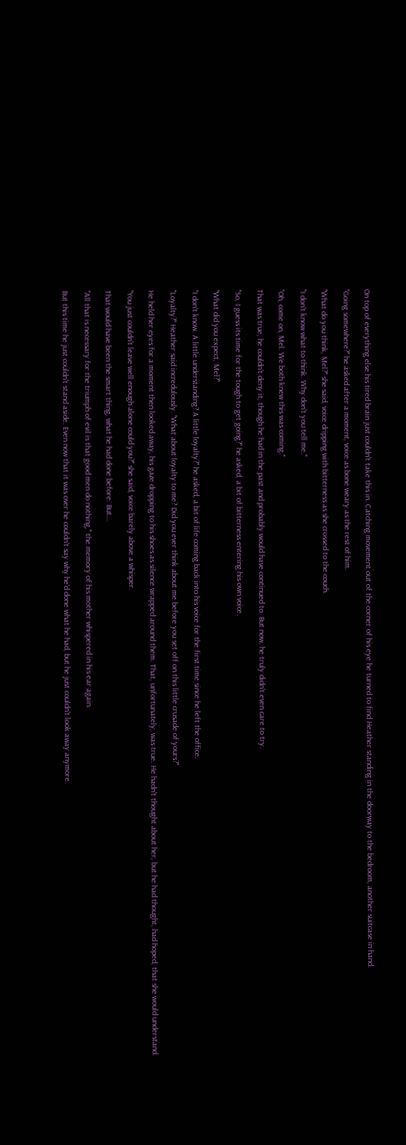On top of everything else his tired brain just couldn't take this in. Catching movement out of the corner of his eye he turned to find Heather standing in the doorway to the bedroom, another suitcase in hand.

"Going somewhere?" he asked after a moment, voice as bone weary as the rest of him.

"What do you think, Mel?" she said, voice dripping with bitterness as she crossed to the couch.

"I don't know what to think. Why don't you tell me."

"Oh, come on, Mel. We both knew this was coming."

That was true, he couldn't deny it, though he had in the past and probably would have continued to. But now, he truly didn't even care to try.

"So, I guess its time for the tough to get going?" he asked, a bit of bitterness entering his own voice.

"What did you expect, Mel?"

"I don't know. A little understanding? A little loyalty?" he asked, a bit of life coming back into his voice for the first time since he left the office.

"Loyalty?" Heather said incredulously. "What about loyalty to me? Did you ever think about me before you set off on this little crusade of yours?"

He held her eyes for a moment then looked away, his gaze dropping to his shoes as silence wrapped around them. That, unfortunately, was true. He hadn't thought about her, but he had thought, had hoped, that she would understand.

"You just couldn't leave well enough alone could you?" she said, voice barely above a whisper.

That would have been the smart thing, what he had done before. But...

"All that is necessary for the triumph of evil is that good men do nothing," the memory of his mother whispered in his ear again.

But this time he just couldn't stand aside. Even now that it was over he couldn't say why he'd done what he had, but he just couldn't look away anymore.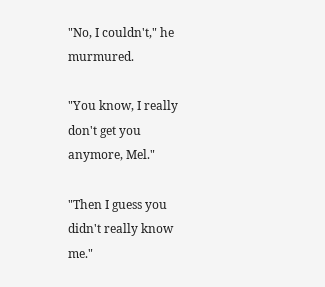"No, I couldn't," he murmured.

"You know, I really don't get you anymore, Mel."

"Then I guess you didn't really know me."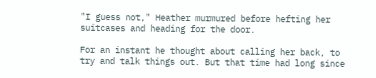"I guess not," Heather murmured before hefting her suitcases and heading for the door.

For an instant he thought about calling her back, to try and talk things out. But that time had long since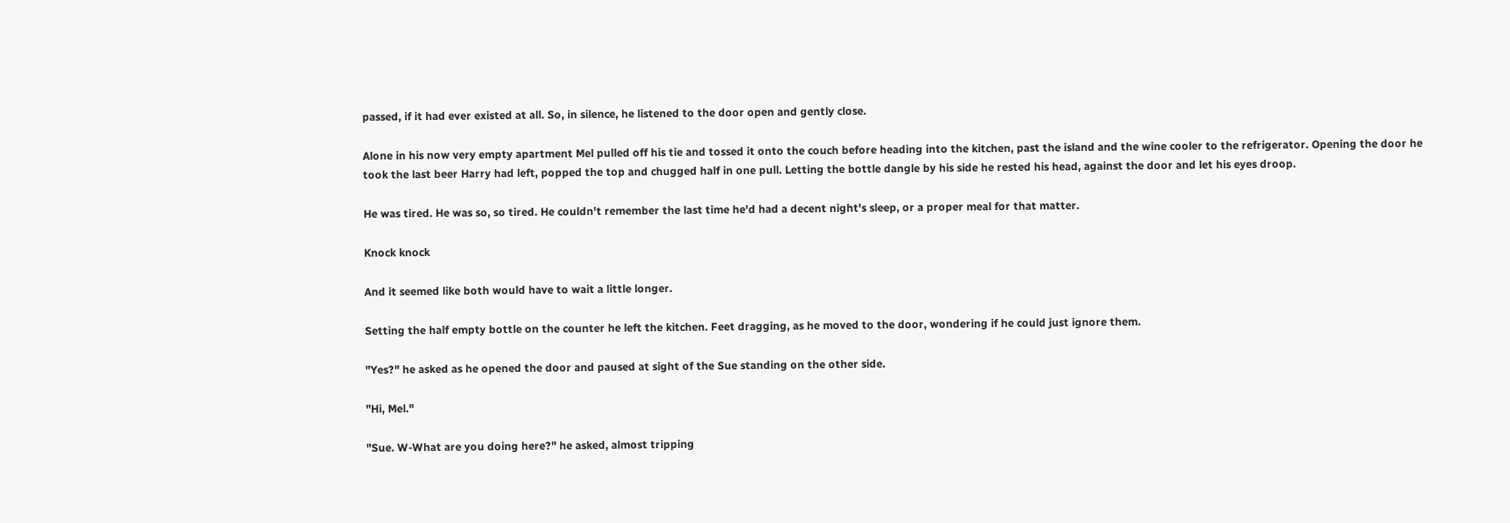passed, if it had ever existed at all. So, in silence, he listened to the door open and gently close.

Alone in his now very empty apartment Mel pulled off his tie and tossed it onto the couch before heading into the kitchen, past the island and the wine cooler to the refrigerator. Opening the door he took the last beer Harry had left, popped the top and chugged half in one pull. Letting the bottle dangle by his side he rested his head, against the door and let his eyes droop.

He was tired. He was so, so tired. He couldn't remember the last time he'd had a decent night's sleep, or a proper meal for that matter.

Knock knock

And it seemed like both would have to wait a little longer.

Setting the half empty bottle on the counter he left the kitchen. Feet dragging, as he moved to the door, wondering if he could just ignore them.

"Yes?" he asked as he opened the door and paused at sight of the Sue standing on the other side.

"Hi, Mel."

"Sue. W-What are you doing here?" he asked, almost tripping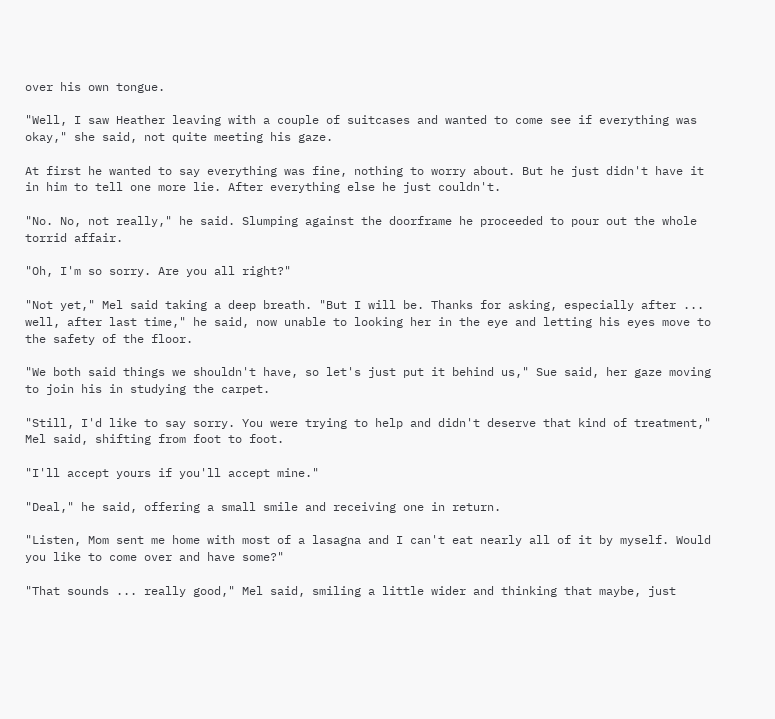over his own tongue.

"Well, I saw Heather leaving with a couple of suitcases and wanted to come see if everything was okay," she said, not quite meeting his gaze.

At first he wanted to say everything was fine, nothing to worry about. But he just didn't have it in him to tell one more lie. After everything else he just couldn't.

"No. No, not really," he said. Slumping against the doorframe he proceeded to pour out the whole torrid affair.

"Oh, I'm so sorry. Are you all right?"

"Not yet," Mel said taking a deep breath. "But I will be. Thanks for asking, especially after ... well, after last time," he said, now unable to looking her in the eye and letting his eyes move to the safety of the floor.

"We both said things we shouldn't have, so let's just put it behind us," Sue said, her gaze moving to join his in studying the carpet.

"Still, I'd like to say sorry. You were trying to help and didn't deserve that kind of treatment," Mel said, shifting from foot to foot.

"I'll accept yours if you'll accept mine."

"Deal," he said, offering a small smile and receiving one in return.

"Listen, Mom sent me home with most of a lasagna and I can't eat nearly all of it by myself. Would you like to come over and have some?"

"That sounds ... really good," Mel said, smiling a little wider and thinking that maybe, just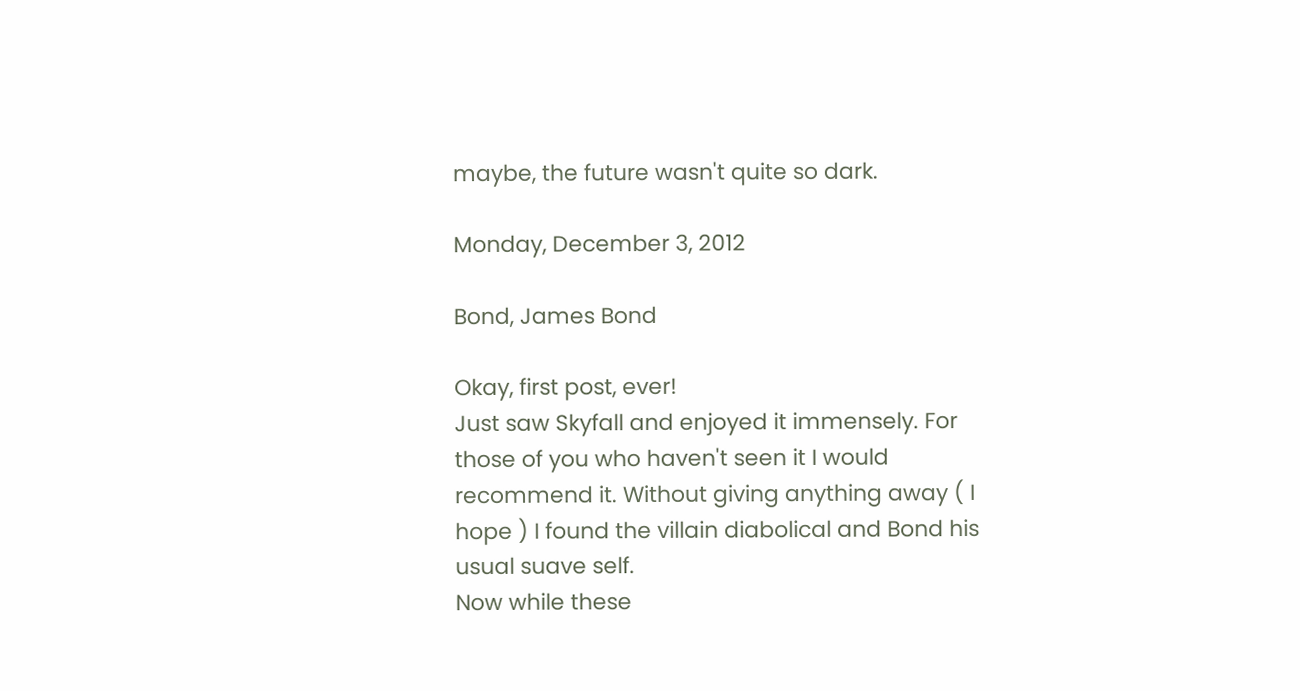maybe, the future wasn't quite so dark.

Monday, December 3, 2012

Bond, James Bond

Okay, first post, ever!
Just saw Skyfall and enjoyed it immensely. For those of you who haven't seen it I would recommend it. Without giving anything away ( I hope ) I found the villain diabolical and Bond his usual suave self.
Now while these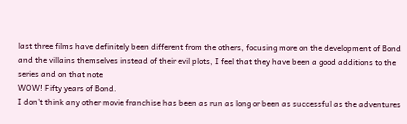last three films have definitely been different from the others, focusing more on the development of Bond and the villains themselves instead of their evil plots, I feel that they have been a good additions to the series and on that note
WOW! Fifty years of Bond.
I don't think any other movie franchise has been as run as long or been as successful as the adventures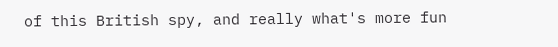of this British spy, and really what's more fun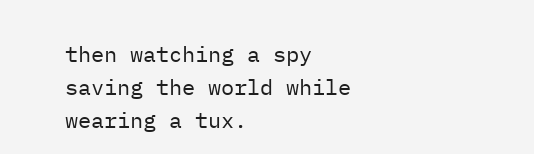then watching a spy saving the world while wearing a tux.